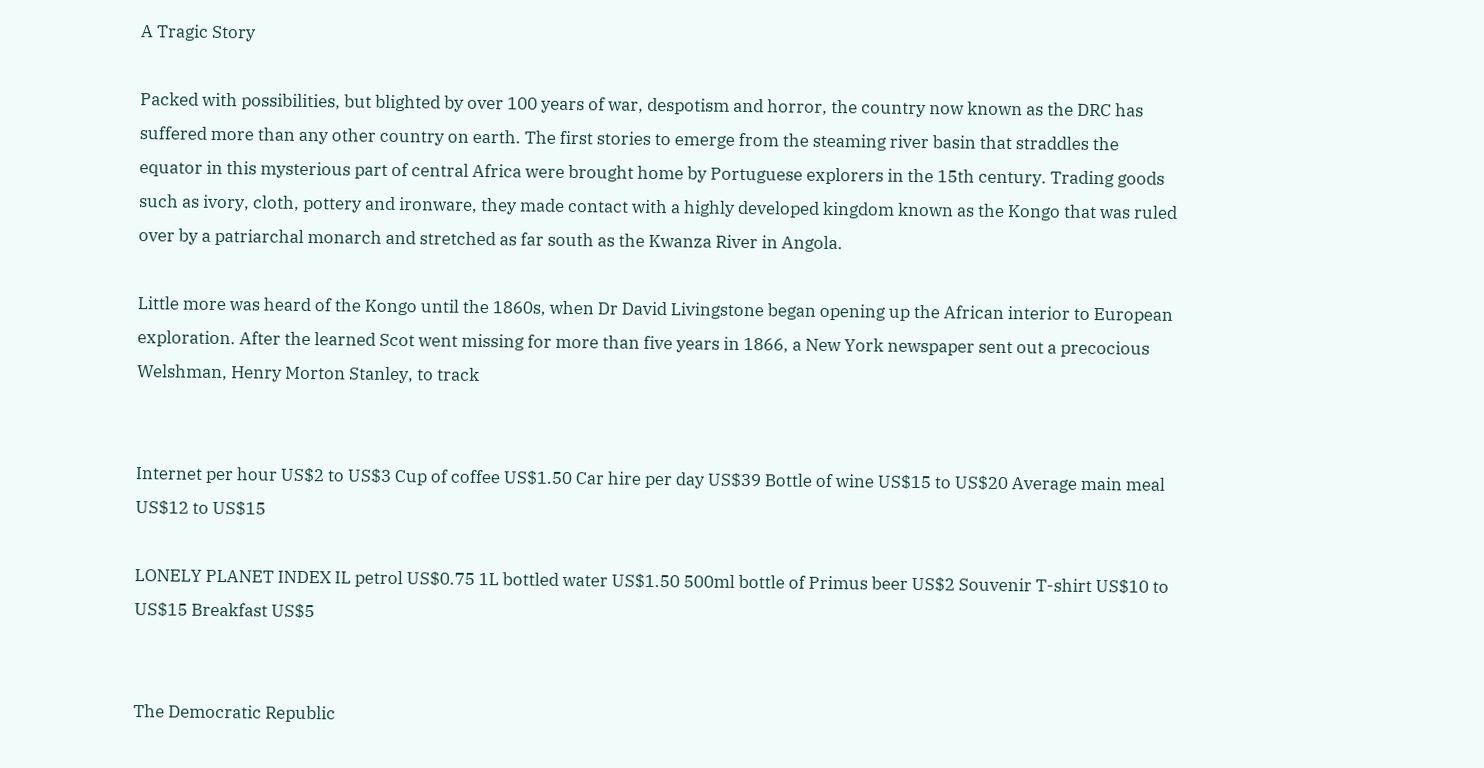A Tragic Story

Packed with possibilities, but blighted by over 100 years of war, despotism and horror, the country now known as the DRC has suffered more than any other country on earth. The first stories to emerge from the steaming river basin that straddles the equator in this mysterious part of central Africa were brought home by Portuguese explorers in the 15th century. Trading goods such as ivory, cloth, pottery and ironware, they made contact with a highly developed kingdom known as the Kongo that was ruled over by a patriarchal monarch and stretched as far south as the Kwanza River in Angola.

Little more was heard of the Kongo until the 1860s, when Dr David Livingstone began opening up the African interior to European exploration. After the learned Scot went missing for more than five years in 1866, a New York newspaper sent out a precocious Welshman, Henry Morton Stanley, to track


Internet per hour US$2 to US$3 Cup of coffee US$1.50 Car hire per day US$39 Bottle of wine US$15 to US$20 Average main meal US$12 to US$15

LONELY PLANET INDEX IL petrol US$0.75 1L bottled water US$1.50 500ml bottle of Primus beer US$2 Souvenir T-shirt US$10 to US$15 Breakfast US$5


The Democratic Republic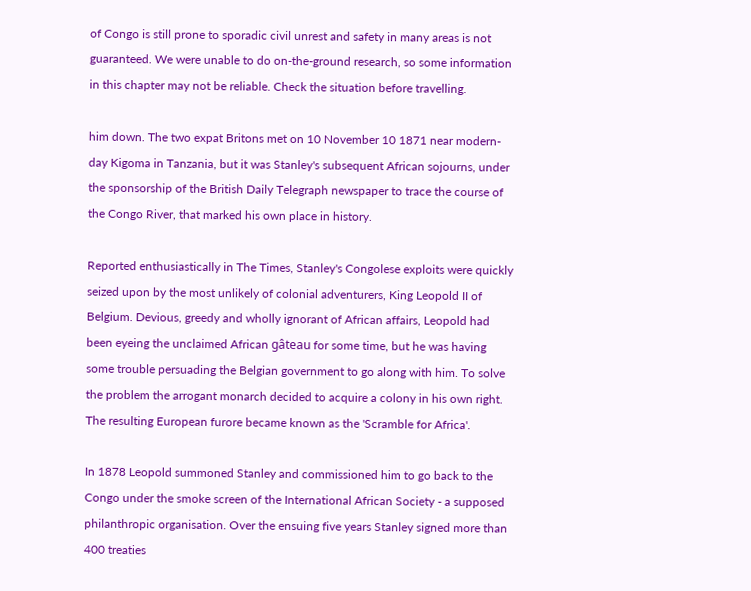of Congo is still prone to sporadic civil unrest and safety in many areas is not guaranteed. We were unable to do on-the-ground research, so some information in this chapter may not be reliable. Check the situation before travelling.

him down. The two expat Britons met on 10 November 10 1871 near modern-day Kigoma in Tanzania, but it was Stanley's subsequent African sojourns, under the sponsorship of the British Daily Telegraph newspaper to trace the course of the Congo River, that marked his own place in history.

Reported enthusiastically in The Times, Stanley's Congolese exploits were quickly seized upon by the most unlikely of colonial adventurers, King Leopold II of Belgium. Devious, greedy and wholly ignorant of African affairs, Leopold had been eyeing the unclaimed African gâteau for some time, but he was having some trouble persuading the Belgian government to go along with him. To solve the problem the arrogant monarch decided to acquire a colony in his own right. The resulting European furore became known as the 'Scramble for Africa'.

In 1878 Leopold summoned Stanley and commissioned him to go back to the Congo under the smoke screen of the International African Society - a supposed philanthropic organisation. Over the ensuing five years Stanley signed more than 400 treaties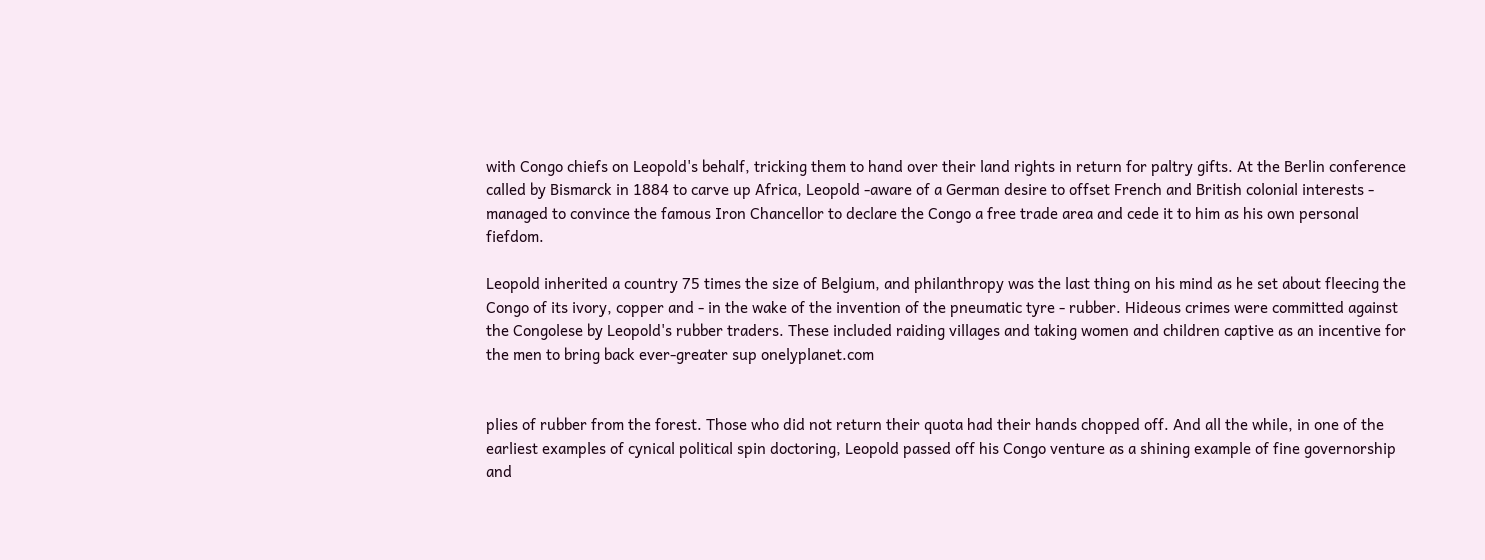with Congo chiefs on Leopold's behalf, tricking them to hand over their land rights in return for paltry gifts. At the Berlin conference called by Bismarck in 1884 to carve up Africa, Leopold -aware of a German desire to offset French and British colonial interests - managed to convince the famous Iron Chancellor to declare the Congo a free trade area and cede it to him as his own personal fiefdom.

Leopold inherited a country 75 times the size of Belgium, and philanthropy was the last thing on his mind as he set about fleecing the Congo of its ivory, copper and - in the wake of the invention of the pneumatic tyre - rubber. Hideous crimes were committed against the Congolese by Leopold's rubber traders. These included raiding villages and taking women and children captive as an incentive for the men to bring back ever-greater sup onelyplanet.com


plies of rubber from the forest. Those who did not return their quota had their hands chopped off. And all the while, in one of the earliest examples of cynical political spin doctoring, Leopold passed off his Congo venture as a shining example of fine governorship and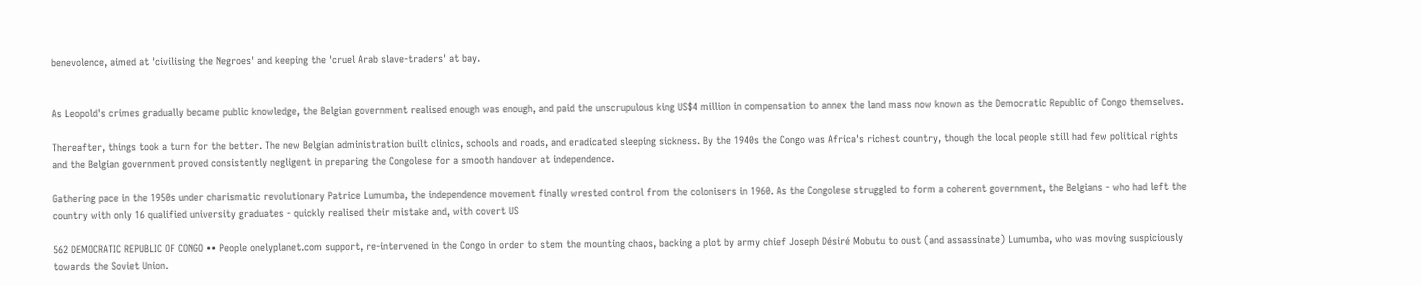benevolence, aimed at 'civilising the Negroes' and keeping the 'cruel Arab slave-traders' at bay.


As Leopold's crimes gradually became public knowledge, the Belgian government realised enough was enough, and paid the unscrupulous king US$4 million in compensation to annex the land mass now known as the Democratic Republic of Congo themselves.

Thereafter, things took a turn for the better. The new Belgian administration built clinics, schools and roads, and eradicated sleeping sickness. By the 1940s the Congo was Africa's richest country, though the local people still had few political rights and the Belgian government proved consistently negligent in preparing the Congolese for a smooth handover at independence.

Gathering pace in the 1950s under charismatic revolutionary Patrice Lumumba, the independence movement finally wrested control from the colonisers in 1960. As the Congolese struggled to form a coherent government, the Belgians - who had left the country with only 16 qualified university graduates - quickly realised their mistake and, with covert US

562 DEMOCRATIC REPUBLIC OF CONGO •• People onelyplanet.com support, re-intervened in the Congo in order to stem the mounting chaos, backing a plot by army chief Joseph Désiré Mobutu to oust (and assassinate) Lumumba, who was moving suspiciously towards the Soviet Union.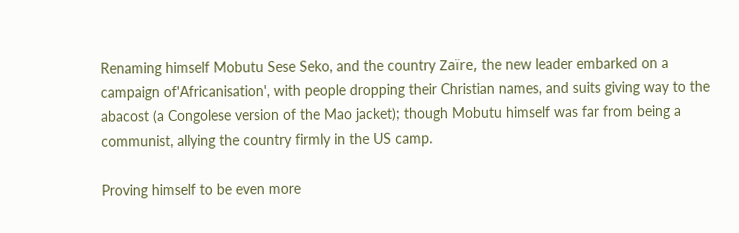Renaming himself Mobutu Sese Seko, and the country Zaïre, the new leader embarked on a campaign of'Africanisation', with people dropping their Christian names, and suits giving way to the abacost (a Congolese version of the Mao jacket); though Mobutu himself was far from being a communist, allying the country firmly in the US camp.

Proving himself to be even more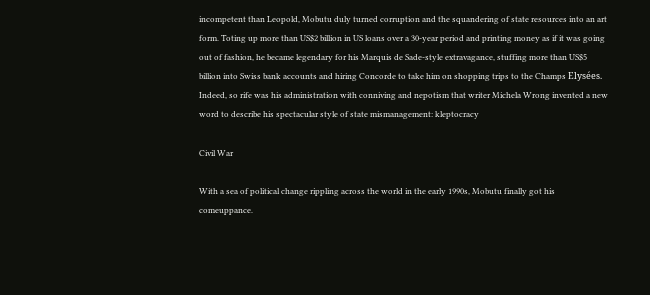incompetent than Leopold, Mobutu duly turned corruption and the squandering of state resources into an art form. Toting up more than US$2 billion in US loans over a 30-year period and printing money as if it was going out of fashion, he became legendary for his Marquis de Sade-style extravagance, stuffing more than US$5 billion into Swiss bank accounts and hiring Concorde to take him on shopping trips to the Champs Elysées. Indeed, so rife was his administration with conniving and nepotism that writer Michela Wrong invented a new word to describe his spectacular style of state mismanagement: kleptocracy

Civil War

With a sea of political change rippling across the world in the early 1990s, Mobutu finally got his comeuppance.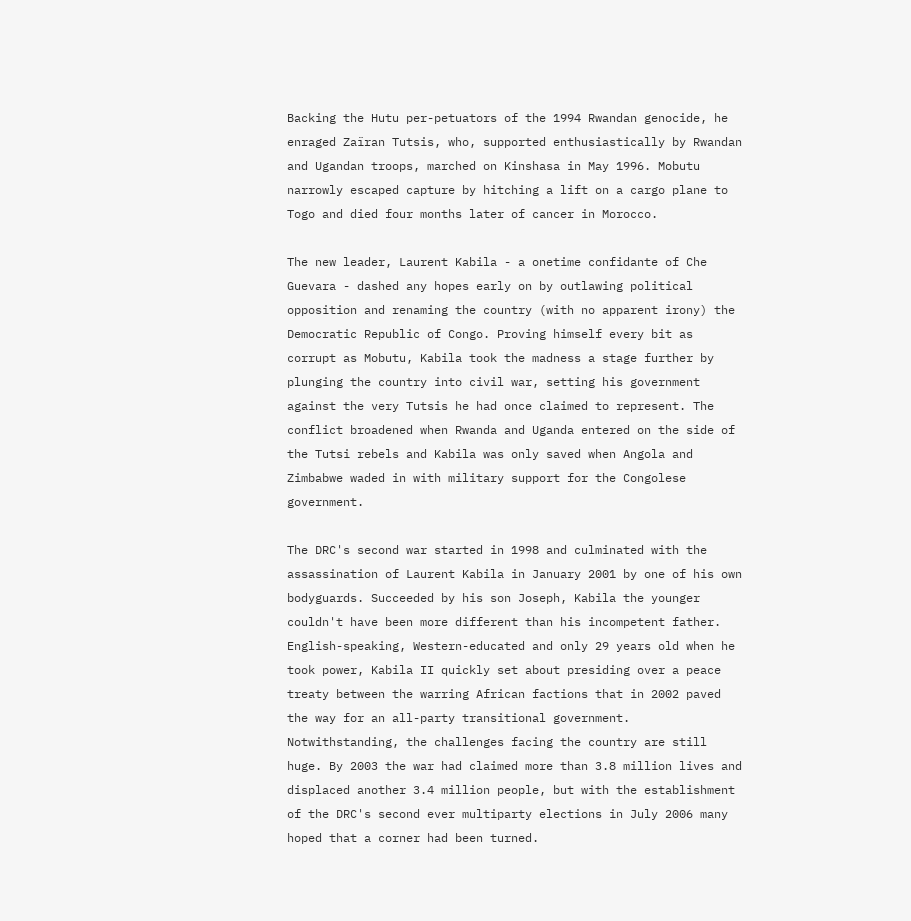Backing the Hutu per-petuators of the 1994 Rwandan genocide, he enraged Zaïran Tutsis, who, supported enthusiastically by Rwandan and Ugandan troops, marched on Kinshasa in May 1996. Mobutu narrowly escaped capture by hitching a lift on a cargo plane to Togo and died four months later of cancer in Morocco.

The new leader, Laurent Kabila - a onetime confidante of Che Guevara - dashed any hopes early on by outlawing political opposition and renaming the country (with no apparent irony) the Democratic Republic of Congo. Proving himself every bit as corrupt as Mobutu, Kabila took the madness a stage further by plunging the country into civil war, setting his government against the very Tutsis he had once claimed to represent. The conflict broadened when Rwanda and Uganda entered on the side of the Tutsi rebels and Kabila was only saved when Angola and Zimbabwe waded in with military support for the Congolese government.

The DRC's second war started in 1998 and culminated with the assassination of Laurent Kabila in January 2001 by one of his own bodyguards. Succeeded by his son Joseph, Kabila the younger couldn't have been more different than his incompetent father. English-speaking, Western-educated and only 29 years old when he took power, Kabila II quickly set about presiding over a peace treaty between the warring African factions that in 2002 paved the way for an all-party transitional government. Notwithstanding, the challenges facing the country are still huge. By 2003 the war had claimed more than 3.8 million lives and displaced another 3.4 million people, but with the establishment of the DRC's second ever multiparty elections in July 2006 many hoped that a corner had been turned.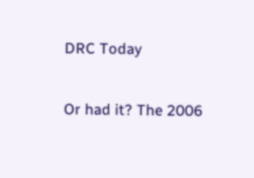DRC Today

Or had it? The 2006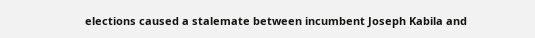elections caused a stalemate between incumbent Joseph Kabila and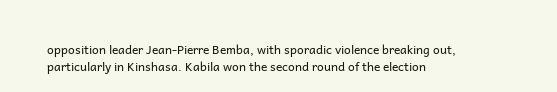opposition leader Jean-Pierre Bemba, with sporadic violence breaking out, particularly in Kinshasa. Kabila won the second round of the election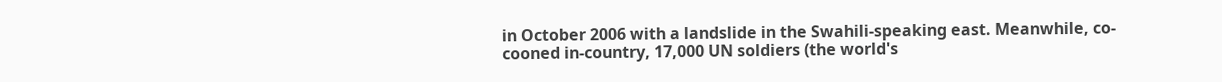in October 2006 with a landslide in the Swahili-speaking east. Meanwhile, co-cooned in-country, 17,000 UN soldiers (the world's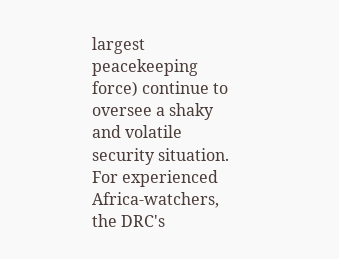largest peacekeeping force) continue to oversee a shaky and volatile security situation. For experienced Africa-watchers, the DRC's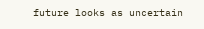future looks as uncertain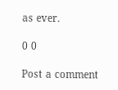as ever.

0 0

Post a comment